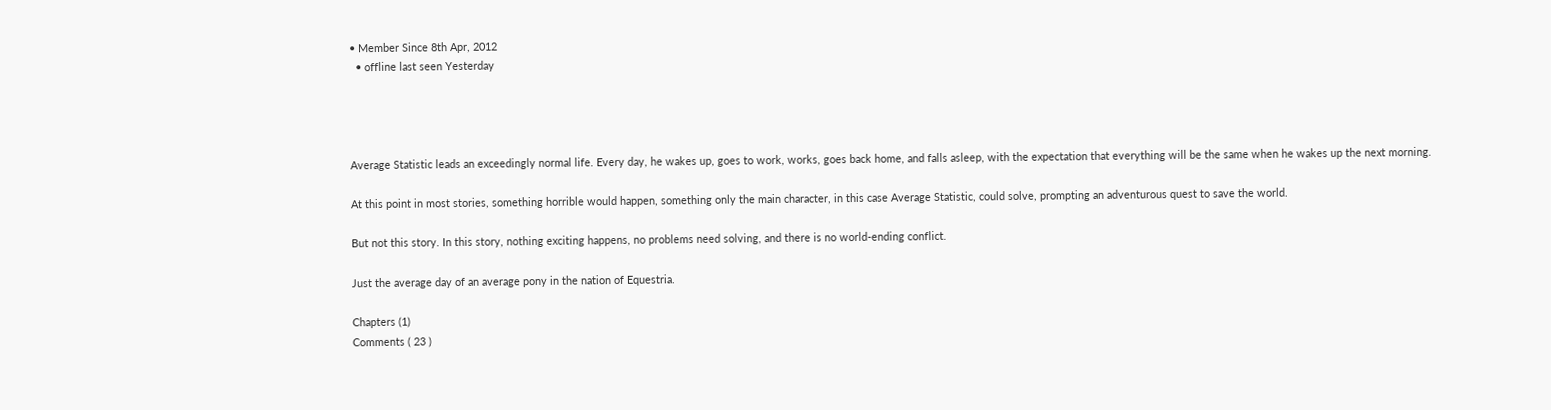• Member Since 8th Apr, 2012
  • offline last seen Yesterday




Average Statistic leads an exceedingly normal life. Every day, he wakes up, goes to work, works, goes back home, and falls asleep, with the expectation that everything will be the same when he wakes up the next morning.

At this point in most stories, something horrible would happen, something only the main character, in this case Average Statistic, could solve, prompting an adventurous quest to save the world.

But not this story. In this story, nothing exciting happens, no problems need solving, and there is no world-ending conflict.

Just the average day of an average pony in the nation of Equestria.

Chapters (1)
Comments ( 23 )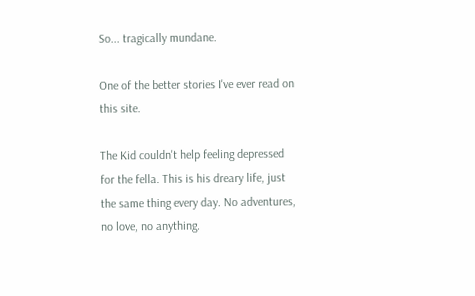So... tragically mundane.

One of the better stories I've ever read on this site.

The Kid couldn't help feeling depressed for the fella. This is his dreary life, just the same thing every day. No adventures, no love, no anything.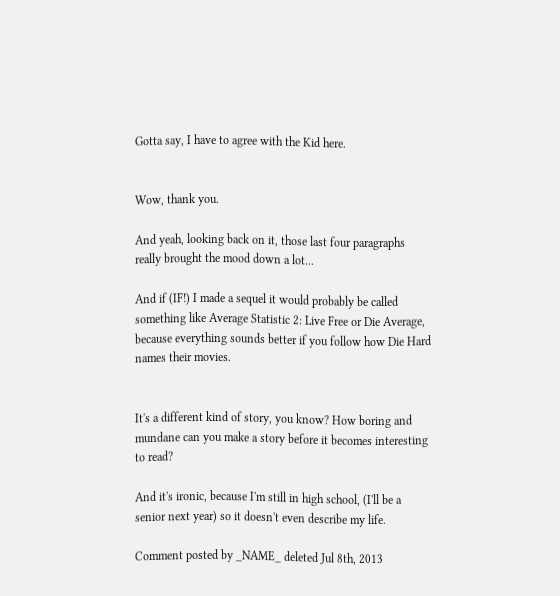Gotta say, I have to agree with the Kid here.


Wow, thank you.

And yeah, looking back on it, those last four paragraphs really brought the mood down a lot...

And if (IF!) I made a sequel it would probably be called something like Average Statistic 2: Live Free or Die Average, because everything sounds better if you follow how Die Hard names their movies.


It's a different kind of story, you know? How boring and mundane can you make a story before it becomes interesting to read?

And it's ironic, because I'm still in high school, (I'll be a senior next year) so it doesn't even describe my life.

Comment posted by _NAME_ deleted Jul 8th, 2013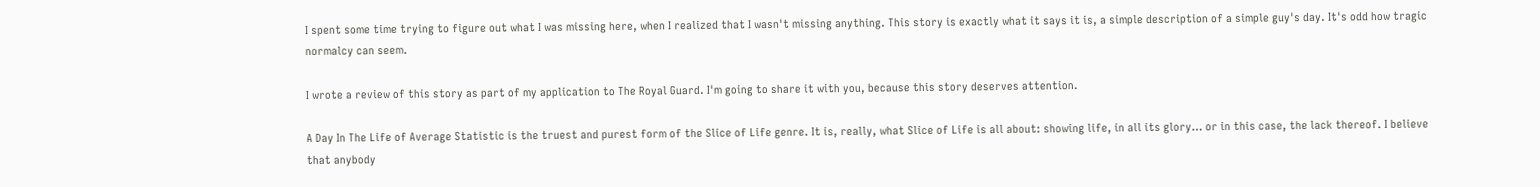I spent some time trying to figure out what I was missing here, when I realized that I wasn't missing anything. This story is exactly what it says it is, a simple description of a simple guy's day. It's odd how tragic normalcy can seem.

I wrote a review of this story as part of my application to The Royal Guard. I'm going to share it with you, because this story deserves attention.

A Day In The Life of Average Statistic is the truest and purest form of the Slice of Life genre. It is, really, what Slice of Life is all about: showing life, in all its glory… or in this case, the lack thereof. I believe that anybody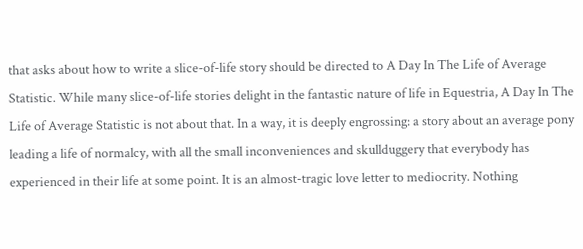that asks about how to write a slice-of-life story should be directed to A Day In The Life of Average Statistic. While many slice-of-life stories delight in the fantastic nature of life in Equestria, A Day In The Life of Average Statistic is not about that. In a way, it is deeply engrossing: a story about an average pony leading a life of normalcy, with all the small inconveniences and skullduggery that everybody has experienced in their life at some point. It is an almost-tragic love letter to mediocrity. Nothing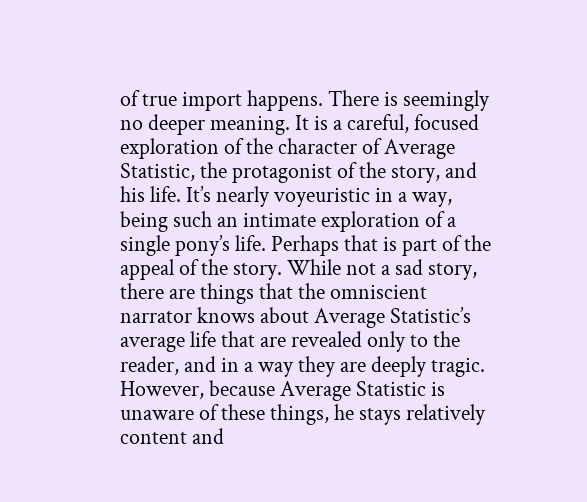of true import happens. There is seemingly no deeper meaning. It is a careful, focused exploration of the character of Average Statistic, the protagonist of the story, and his life. It’s nearly voyeuristic in a way, being such an intimate exploration of a single pony’s life. Perhaps that is part of the appeal of the story. While not a sad story, there are things that the omniscient narrator knows about Average Statistic’s average life that are revealed only to the reader, and in a way they are deeply tragic. However, because Average Statistic is unaware of these things, he stays relatively content and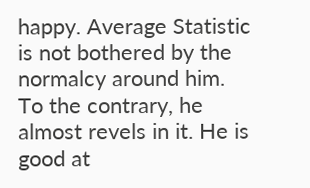happy. Average Statistic is not bothered by the normalcy around him. To the contrary, he almost revels in it. He is good at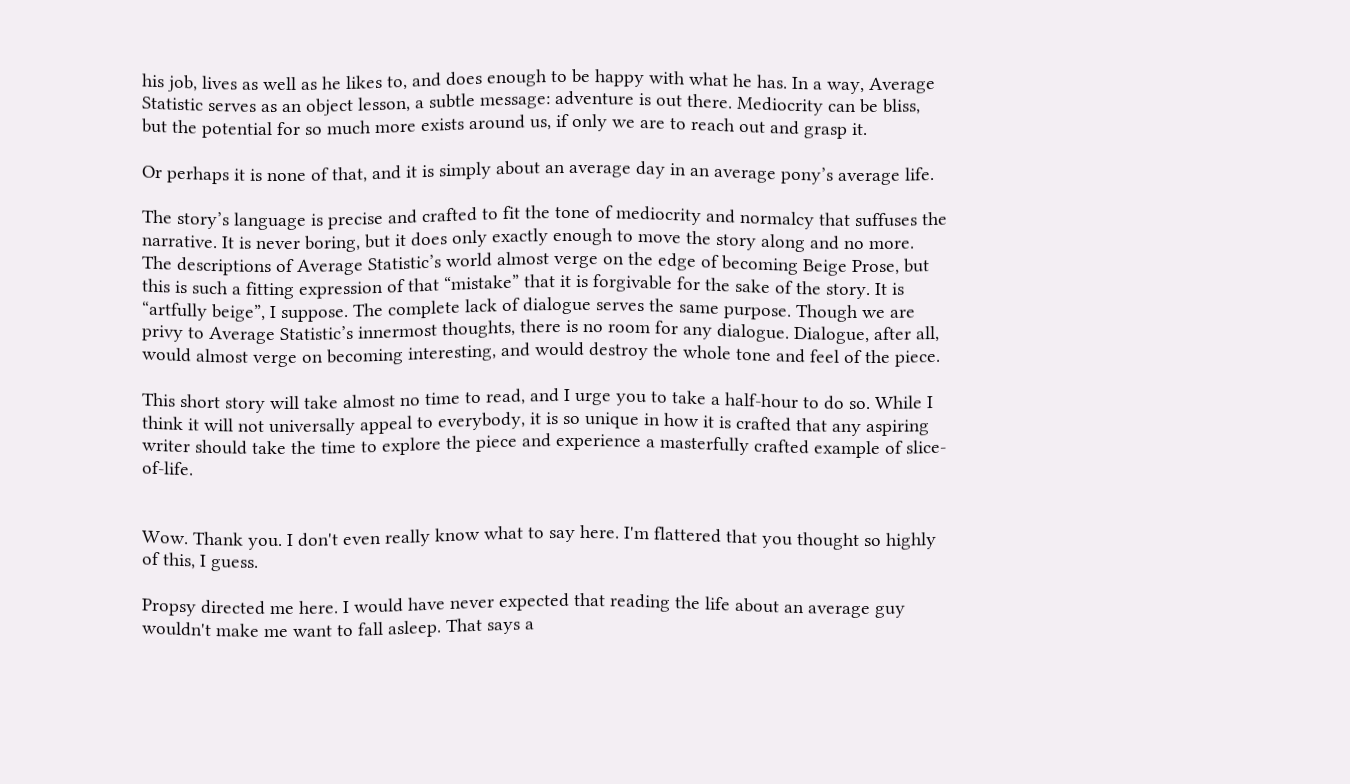his job, lives as well as he likes to, and does enough to be happy with what he has. In a way, Average Statistic serves as an object lesson, a subtle message: adventure is out there. Mediocrity can be bliss, but the potential for so much more exists around us, if only we are to reach out and grasp it.

Or perhaps it is none of that, and it is simply about an average day in an average pony’s average life.

The story’s language is precise and crafted to fit the tone of mediocrity and normalcy that suffuses the narrative. It is never boring, but it does only exactly enough to move the story along and no more. The descriptions of Average Statistic’s world almost verge on the edge of becoming Beige Prose, but this is such a fitting expression of that “mistake” that it is forgivable for the sake of the story. It is “artfully beige”, I suppose. The complete lack of dialogue serves the same purpose. Though we are privy to Average Statistic’s innermost thoughts, there is no room for any dialogue. Dialogue, after all, would almost verge on becoming interesting, and would destroy the whole tone and feel of the piece.

This short story will take almost no time to read, and I urge you to take a half-hour to do so. While I think it will not universally appeal to everybody, it is so unique in how it is crafted that any aspiring writer should take the time to explore the piece and experience a masterfully crafted example of slice-of-life.


Wow. Thank you. I don't even really know what to say here. I'm flattered that you thought so highly of this, I guess.

Propsy directed me here. I would have never expected that reading the life about an average guy wouldn't make me want to fall asleep. That says a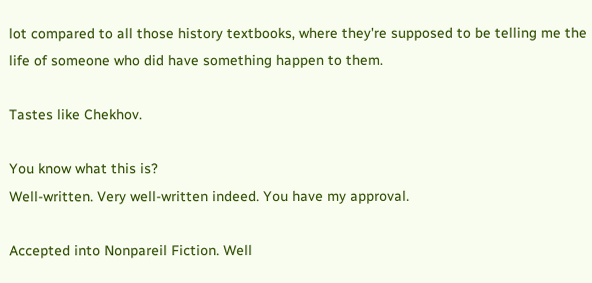lot compared to all those history textbooks, where they're supposed to be telling me the life of someone who did have something happen to them.

Tastes like Chekhov.

You know what this is?
Well-written. Very well-written indeed. You have my approval.

Accepted into Nonpareil Fiction. Well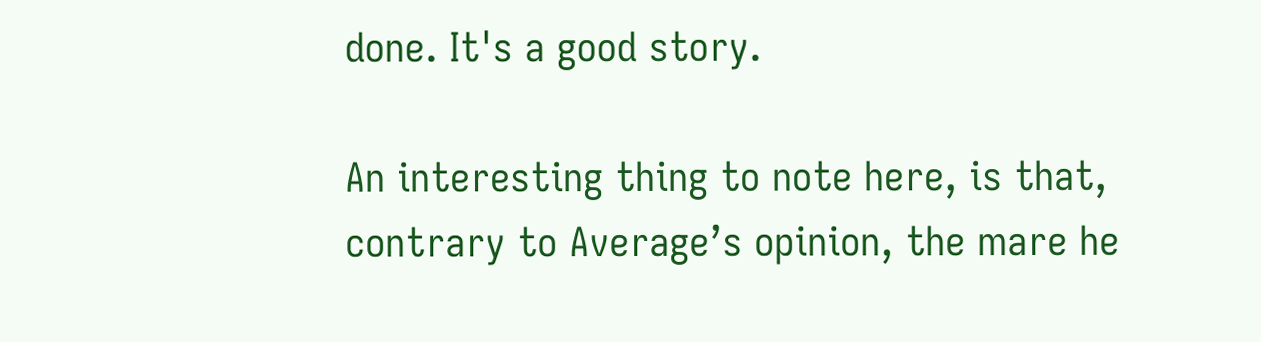done. It's a good story.

An interesting thing to note here, is that, contrary to Average’s opinion, the mare he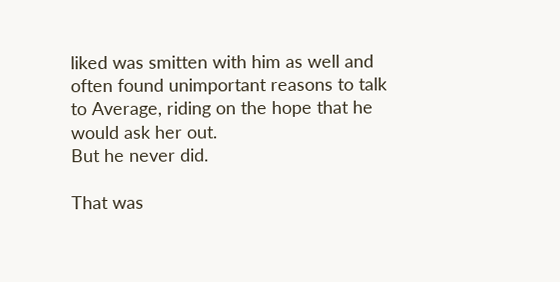liked was smitten with him as well and often found unimportant reasons to talk to Average, riding on the hope that he would ask her out.
But he never did.

That was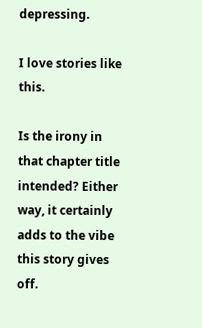depressing.

I love stories like this.

Is the irony in that chapter title intended? Either way, it certainly adds to the vibe this story gives off.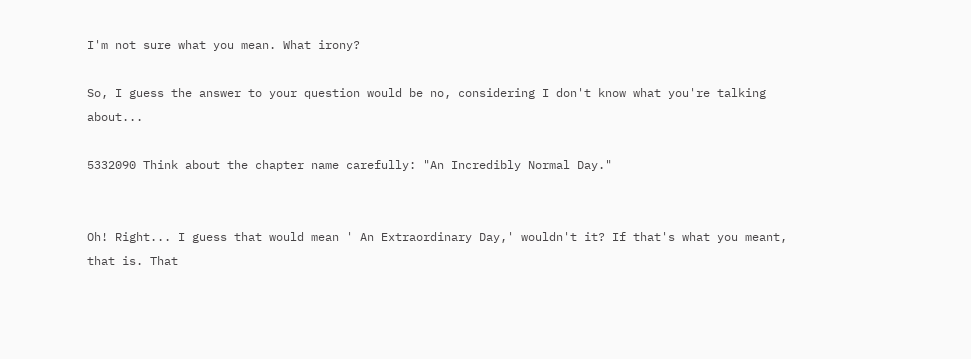I'm not sure what you mean. What irony?

So, I guess the answer to your question would be no, considering I don't know what you're talking about...

5332090 Think about the chapter name carefully: "An Incredibly Normal Day."


Oh! Right... I guess that would mean ' An Extraordinary Day,' wouldn't it? If that's what you meant, that is. That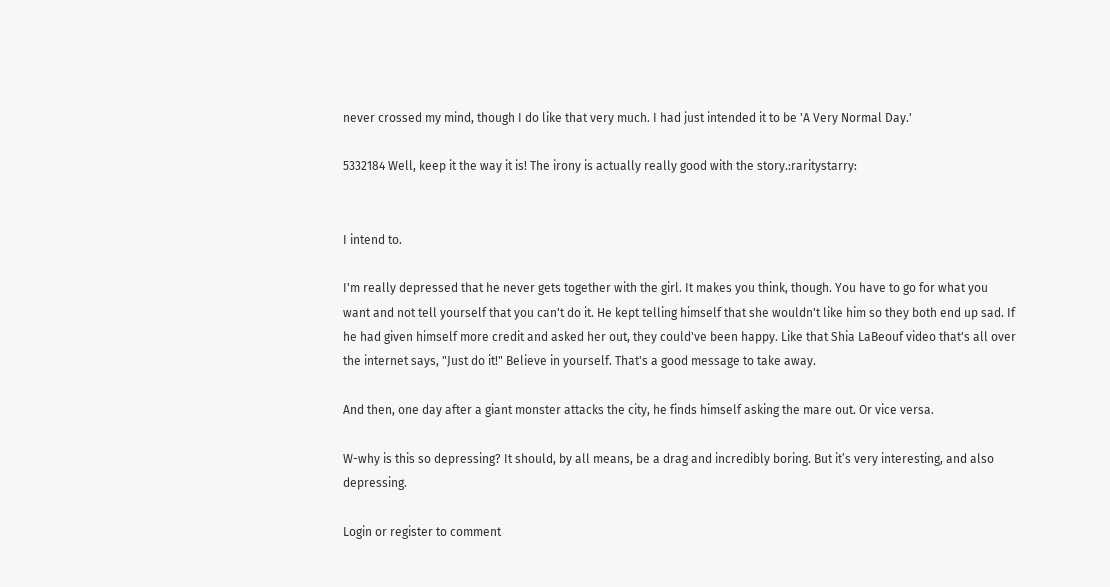never crossed my mind, though I do like that very much. I had just intended it to be 'A Very Normal Day.'

5332184 Well, keep it the way it is! The irony is actually really good with the story.:raritystarry:


I intend to.

I'm really depressed that he never gets together with the girl. It makes you think, though. You have to go for what you want and not tell yourself that you can't do it. He kept telling himself that she wouldn't like him so they both end up sad. If he had given himself more credit and asked her out, they could've been happy. Like that Shia LaBeouf video that's all over the internet says, "Just do it!" Believe in yourself. That's a good message to take away.

And then, one day after a giant monster attacks the city, he finds himself asking the mare out. Or vice versa.

W-why is this so depressing? It should, by all means, be a drag and incredibly boring. But it’s very interesting, and also depressing.

Login or register to comment